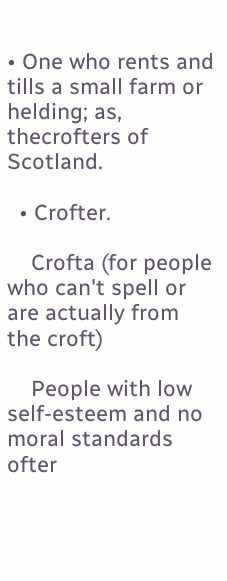• One who rents and tills a small farm or helding; as, thecrofters of Scotland.

  • Crofter.

    Crofta (for people who can't spell or are actually from the croft)

    People with low self-esteem and no moral standards ofter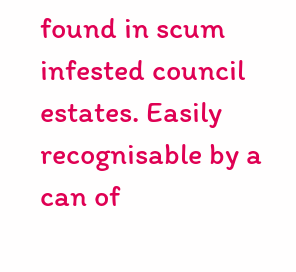found in scum infested council estates. Easily recognisable by a can of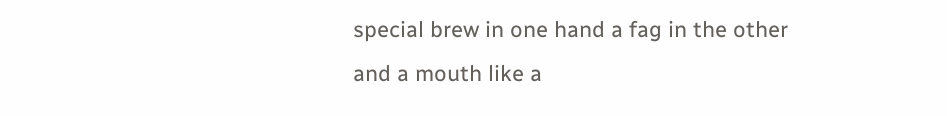special brew in one hand a fag in the other and a mouth like a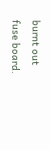burnt out fuse board.